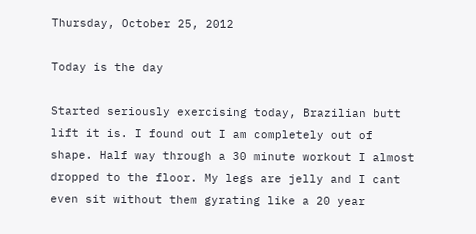Thursday, October 25, 2012

Today is the day

Started seriously exercising today, Brazilian butt lift it is. I found out I am completely out of shape. Half way through a 30 minute workout I almost dropped to the floor. My legs are jelly and I cant even sit without them gyrating like a 20 year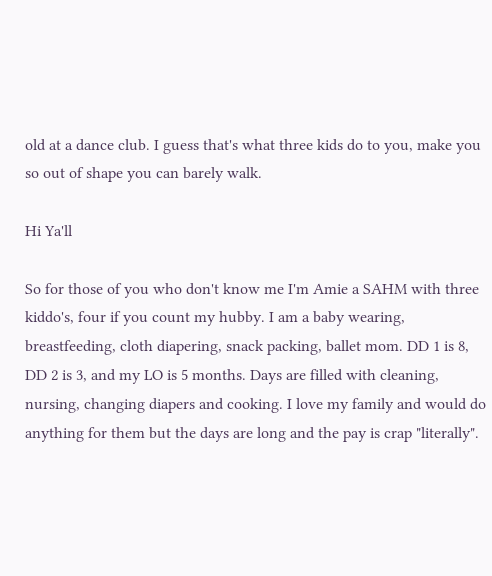old at a dance club. I guess that's what three kids do to you, make you so out of shape you can barely walk.

Hi Ya'll

So for those of you who don't know me I'm Amie a SAHM with three kiddo's, four if you count my hubby. I am a baby wearing, breastfeeding, cloth diapering, snack packing, ballet mom. DD 1 is 8, DD 2 is 3, and my LO is 5 months. Days are filled with cleaning, nursing, changing diapers and cooking. I love my family and would do anything for them but the days are long and the pay is crap "literally".